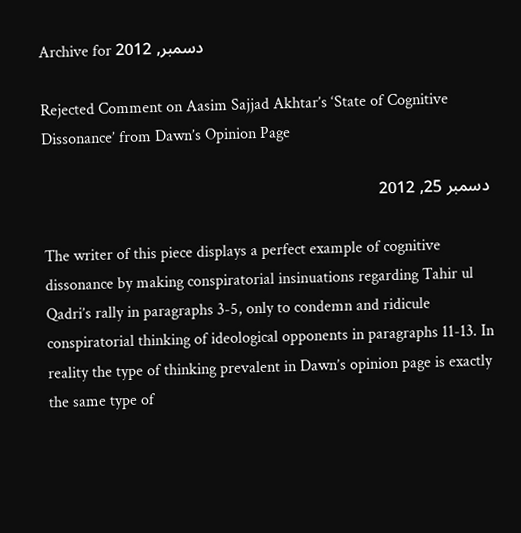Archive for دسمبر, 2012

Rejected Comment on Aasim Sajjad Akhtar’s ‘State of Cognitive Dissonance’ from Dawn’s Opinion Page

دسمبر 25, 2012

The writer of this piece displays a perfect example of cognitive dissonance by making conspiratorial insinuations regarding Tahir ul Qadri’s rally in paragraphs 3-5, only to condemn and ridicule conspiratorial thinking of ideological opponents in paragraphs 11-13. In reality the type of thinking prevalent in Dawn’s opinion page is exactly the same type of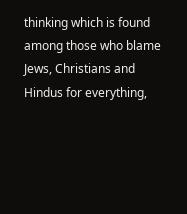thinking which is found among those who blame Jews, Christians and Hindus for everything,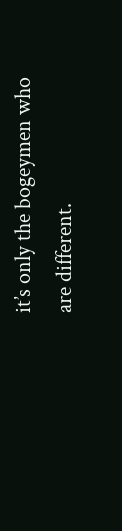it’s only the bogeymen who are different.